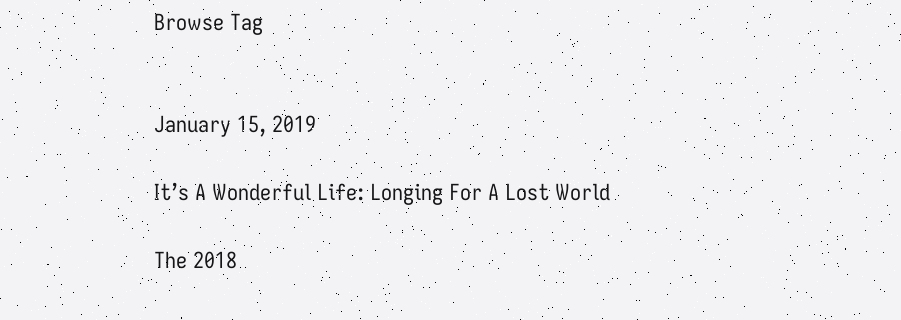Browse Tag


January 15, 2019

It’s A Wonderful Life: Longing For A Lost World

The 2018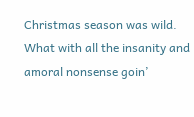Christmas season was wild. What with all the insanity and amoral nonsense goin’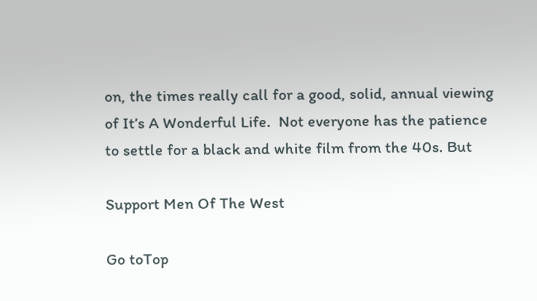on, the times really call for a good, solid, annual viewing of It’s A Wonderful Life.  Not everyone has the patience to settle for a black and white film from the 40s. But

Support Men Of The West

Go toTop